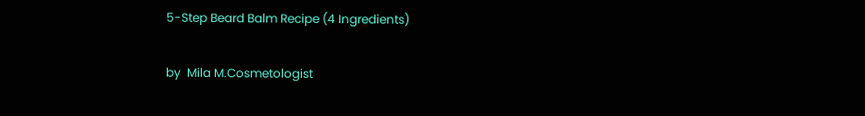5-Step Beard Balm Recipe (4 Ingredients)

by  Mila M.Cosmetologist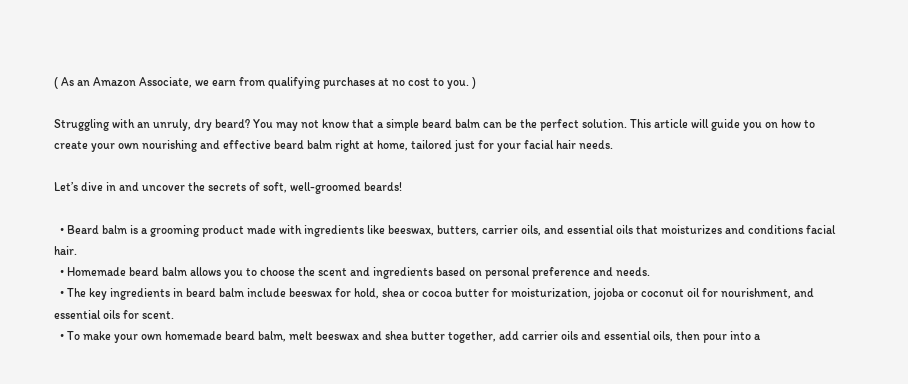( As an Amazon Associate, we earn from qualifying purchases at no cost to you. )

Struggling with an unruly, dry beard? You may not know that a simple beard balm can be the perfect solution. This article will guide you on how to create your own nourishing and effective beard balm right at home, tailored just for your facial hair needs.

Let’s dive in and uncover the secrets of soft, well-groomed beards!

  • Beard balm is a grooming product made with ingredients like beeswax, butters, carrier oils, and essential oils that moisturizes and conditions facial hair.
  • Homemade beard balm allows you to choose the scent and ingredients based on personal preference and needs.
  • The key ingredients in beard balm include beeswax for hold, shea or cocoa butter for moisturization, jojoba or coconut oil for nourishment, and essential oils for scent.
  • To make your own homemade beard balm, melt beeswax and shea butter together, add carrier oils and essential oils, then pour into a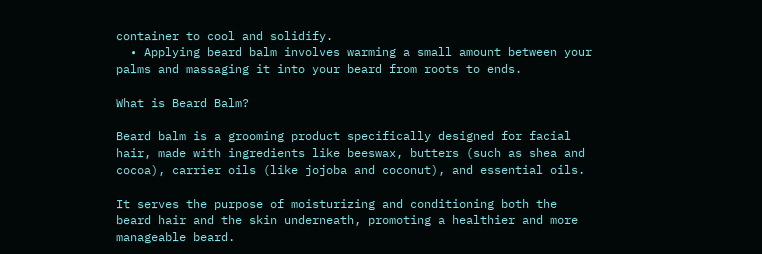container to cool and solidify.
  • Applying beard balm involves warming a small amount between your palms and massaging it into your beard from roots to ends.

What is Beard Balm?

Beard balm is a grooming product specifically designed for facial hair, made with ingredients like beeswax, butters (such as shea and cocoa), carrier oils (like jojoba and coconut), and essential oils.

It serves the purpose of moisturizing and conditioning both the beard hair and the skin underneath, promoting a healthier and more manageable beard.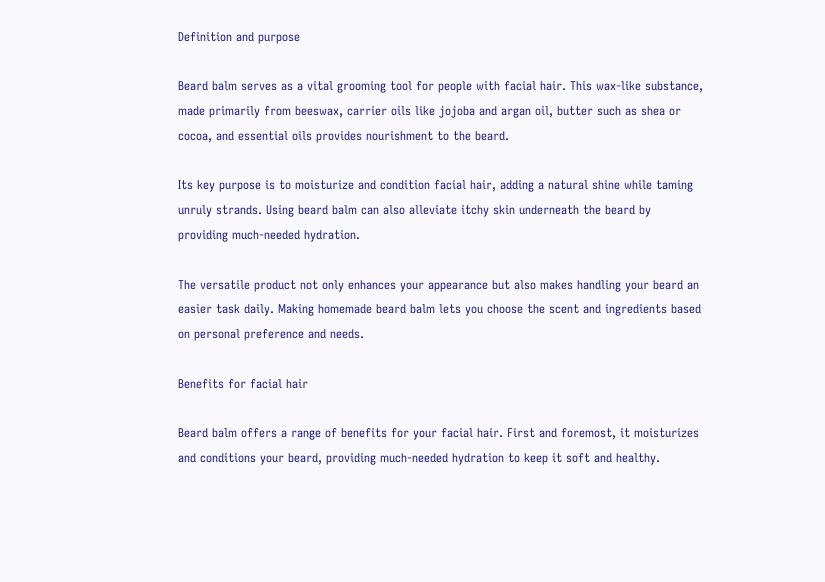Definition and purpose

Beard balm serves as a vital grooming tool for people with facial hair. This wax-like substance, made primarily from beeswax, carrier oils like jojoba and argan oil, butter such as shea or cocoa, and essential oils provides nourishment to the beard.

Its key purpose is to moisturize and condition facial hair, adding a natural shine while taming unruly strands. Using beard balm can also alleviate itchy skin underneath the beard by providing much-needed hydration.

The versatile product not only enhances your appearance but also makes handling your beard an easier task daily. Making homemade beard balm lets you choose the scent and ingredients based on personal preference and needs.

Benefits for facial hair

Beard balm offers a range of benefits for your facial hair. First and foremost, it moisturizes and conditions your beard, providing much-needed hydration to keep it soft and healthy.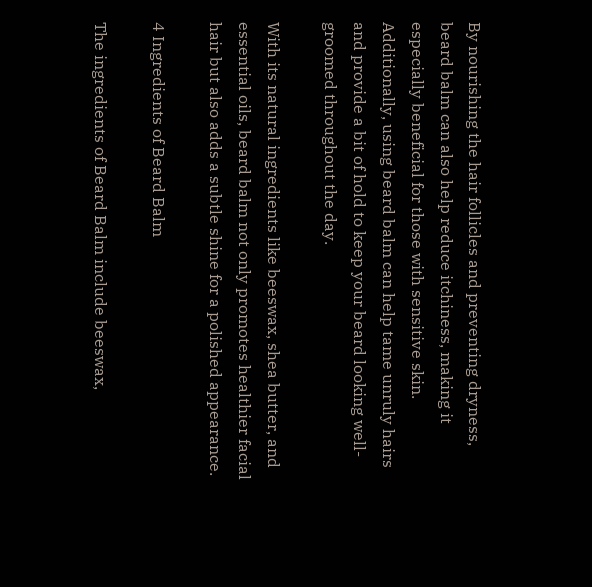By nourishing the hair follicles and preventing dryness, beard balm can also help reduce itchiness, making it especially beneficial for those with sensitive skin. Additionally, using beard balm can help tame unruly hairs and provide a bit of hold to keep your beard looking well-groomed throughout the day.

With its natural ingredients like beeswax, shea butter, and essential oils, beard balm not only promotes healthier facial hair but also adds a subtle shine for a polished appearance.

4 Ingredients of Beard Balm

The ingredients of Beard Balm include beeswax,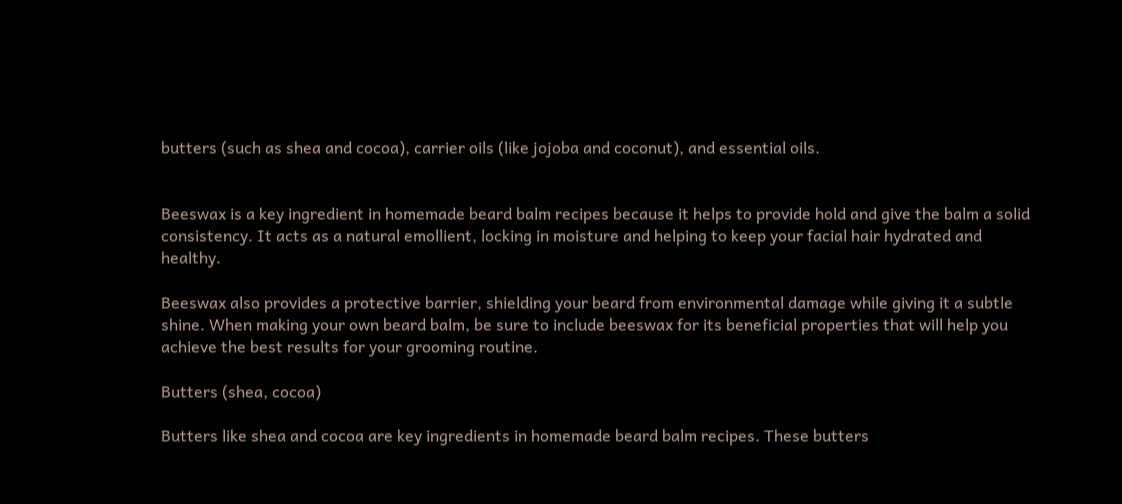butters (such as shea and cocoa), carrier oils (like jojoba and coconut), and essential oils.


Beeswax is a key ingredient in homemade beard balm recipes because it helps to provide hold and give the balm a solid consistency. It acts as a natural emollient, locking in moisture and helping to keep your facial hair hydrated and healthy.

Beeswax also provides a protective barrier, shielding your beard from environmental damage while giving it a subtle shine. When making your own beard balm, be sure to include beeswax for its beneficial properties that will help you achieve the best results for your grooming routine.

Butters (shea, cocoa)

Butters like shea and cocoa are key ingredients in homemade beard balm recipes. These butters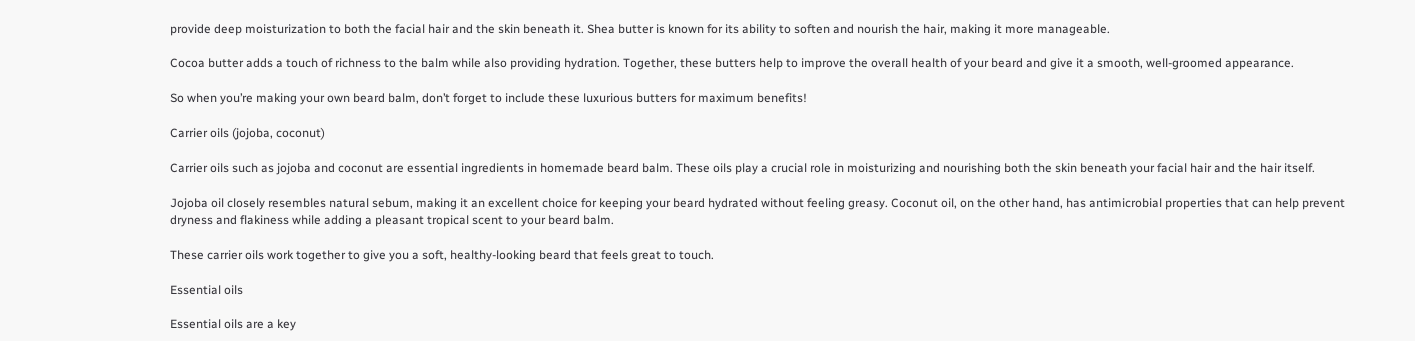provide deep moisturization to both the facial hair and the skin beneath it. Shea butter is known for its ability to soften and nourish the hair, making it more manageable.

Cocoa butter adds a touch of richness to the balm while also providing hydration. Together, these butters help to improve the overall health of your beard and give it a smooth, well-groomed appearance.

So when you’re making your own beard balm, don’t forget to include these luxurious butters for maximum benefits!

Carrier oils (jojoba, coconut)

Carrier oils such as jojoba and coconut are essential ingredients in homemade beard balm. These oils play a crucial role in moisturizing and nourishing both the skin beneath your facial hair and the hair itself.

Jojoba oil closely resembles natural sebum, making it an excellent choice for keeping your beard hydrated without feeling greasy. Coconut oil, on the other hand, has antimicrobial properties that can help prevent dryness and flakiness while adding a pleasant tropical scent to your beard balm.

These carrier oils work together to give you a soft, healthy-looking beard that feels great to touch.

Essential oils

Essential oils are a key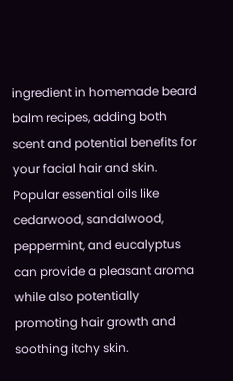ingredient in homemade beard balm recipes, adding both scent and potential benefits for your facial hair and skin. Popular essential oils like cedarwood, sandalwood, peppermint, and eucalyptus can provide a pleasant aroma while also potentially promoting hair growth and soothing itchy skin.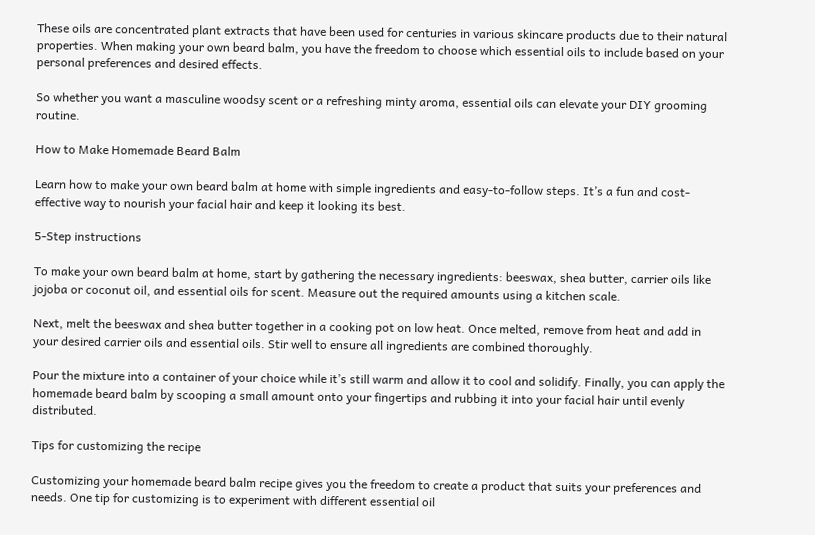These oils are concentrated plant extracts that have been used for centuries in various skincare products due to their natural properties. When making your own beard balm, you have the freedom to choose which essential oils to include based on your personal preferences and desired effects.

So whether you want a masculine woodsy scent or a refreshing minty aroma, essential oils can elevate your DIY grooming routine.

How to Make Homemade Beard Balm

Learn how to make your own beard balm at home with simple ingredients and easy-to-follow steps. It’s a fun and cost-effective way to nourish your facial hair and keep it looking its best.

5-Step instructions

To make your own beard balm at home, start by gathering the necessary ingredients: beeswax, shea butter, carrier oils like jojoba or coconut oil, and essential oils for scent. Measure out the required amounts using a kitchen scale.

Next, melt the beeswax and shea butter together in a cooking pot on low heat. Once melted, remove from heat and add in your desired carrier oils and essential oils. Stir well to ensure all ingredients are combined thoroughly.

Pour the mixture into a container of your choice while it’s still warm and allow it to cool and solidify. Finally, you can apply the homemade beard balm by scooping a small amount onto your fingertips and rubbing it into your facial hair until evenly distributed.

Tips for customizing the recipe

Customizing your homemade beard balm recipe gives you the freedom to create a product that suits your preferences and needs. One tip for customizing is to experiment with different essential oil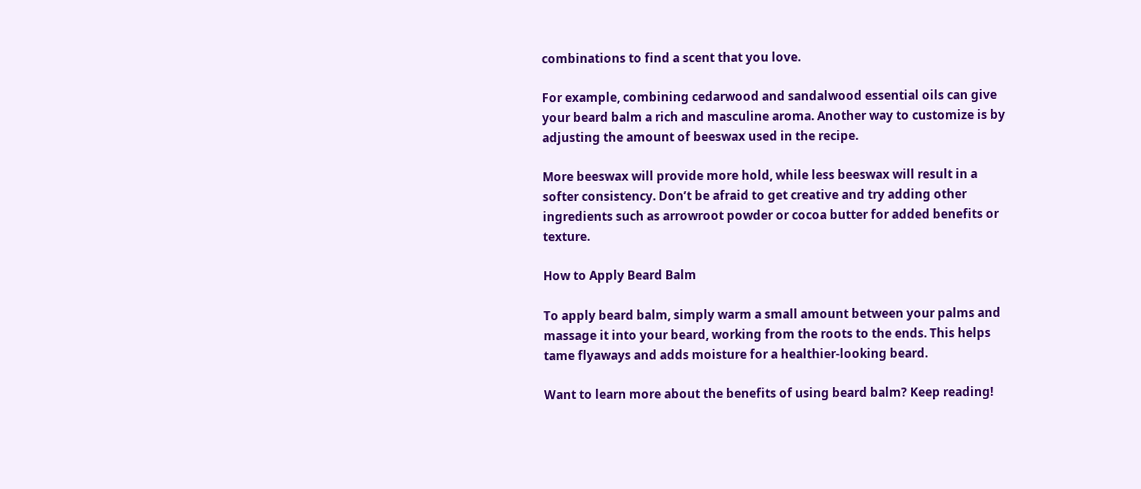combinations to find a scent that you love.

For example, combining cedarwood and sandalwood essential oils can give your beard balm a rich and masculine aroma. Another way to customize is by adjusting the amount of beeswax used in the recipe.

More beeswax will provide more hold, while less beeswax will result in a softer consistency. Don’t be afraid to get creative and try adding other ingredients such as arrowroot powder or cocoa butter for added benefits or texture.

How to Apply Beard Balm

To apply beard balm, simply warm a small amount between your palms and massage it into your beard, working from the roots to the ends. This helps tame flyaways and adds moisture for a healthier-looking beard.

Want to learn more about the benefits of using beard balm? Keep reading!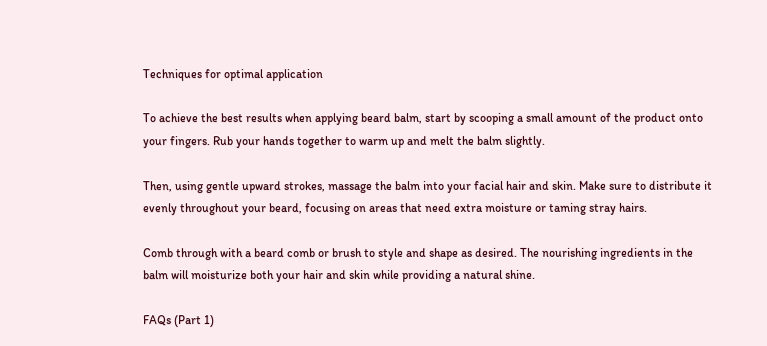Techniques for optimal application

To achieve the best results when applying beard balm, start by scooping a small amount of the product onto your fingers. Rub your hands together to warm up and melt the balm slightly.

Then, using gentle upward strokes, massage the balm into your facial hair and skin. Make sure to distribute it evenly throughout your beard, focusing on areas that need extra moisture or taming stray hairs.

Comb through with a beard comb or brush to style and shape as desired. The nourishing ingredients in the balm will moisturize both your hair and skin while providing a natural shine.

FAQs (Part 1)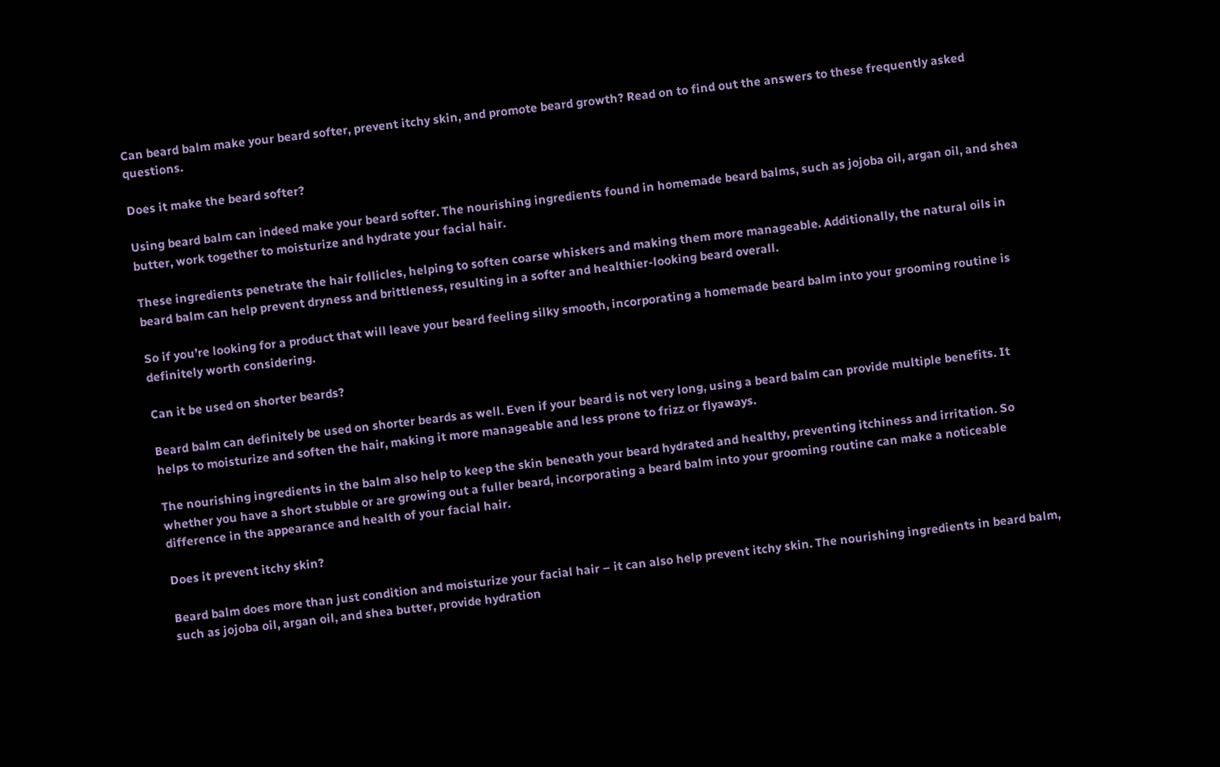Can beard balm make your beard softer, prevent itchy skin, and promote beard growth? Read on to find out the answers to these frequently asked questions.

Does it make the beard softer?

Using beard balm can indeed make your beard softer. The nourishing ingredients found in homemade beard balms, such as jojoba oil, argan oil, and shea butter, work together to moisturize and hydrate your facial hair.

These ingredients penetrate the hair follicles, helping to soften coarse whiskers and making them more manageable. Additionally, the natural oils in beard balm can help prevent dryness and brittleness, resulting in a softer and healthier-looking beard overall.

So if you’re looking for a product that will leave your beard feeling silky smooth, incorporating a homemade beard balm into your grooming routine is definitely worth considering.

Can it be used on shorter beards?

Beard balm can definitely be used on shorter beards as well. Even if your beard is not very long, using a beard balm can provide multiple benefits. It helps to moisturize and soften the hair, making it more manageable and less prone to frizz or flyaways.

The nourishing ingredients in the balm also help to keep the skin beneath your beard hydrated and healthy, preventing itchiness and irritation. So whether you have a short stubble or are growing out a fuller beard, incorporating a beard balm into your grooming routine can make a noticeable difference in the appearance and health of your facial hair.

Does it prevent itchy skin?

Beard balm does more than just condition and moisturize your facial hair – it can also help prevent itchy skin. The nourishing ingredients in beard balm, such as jojoba oil, argan oil, and shea butter, provide hydration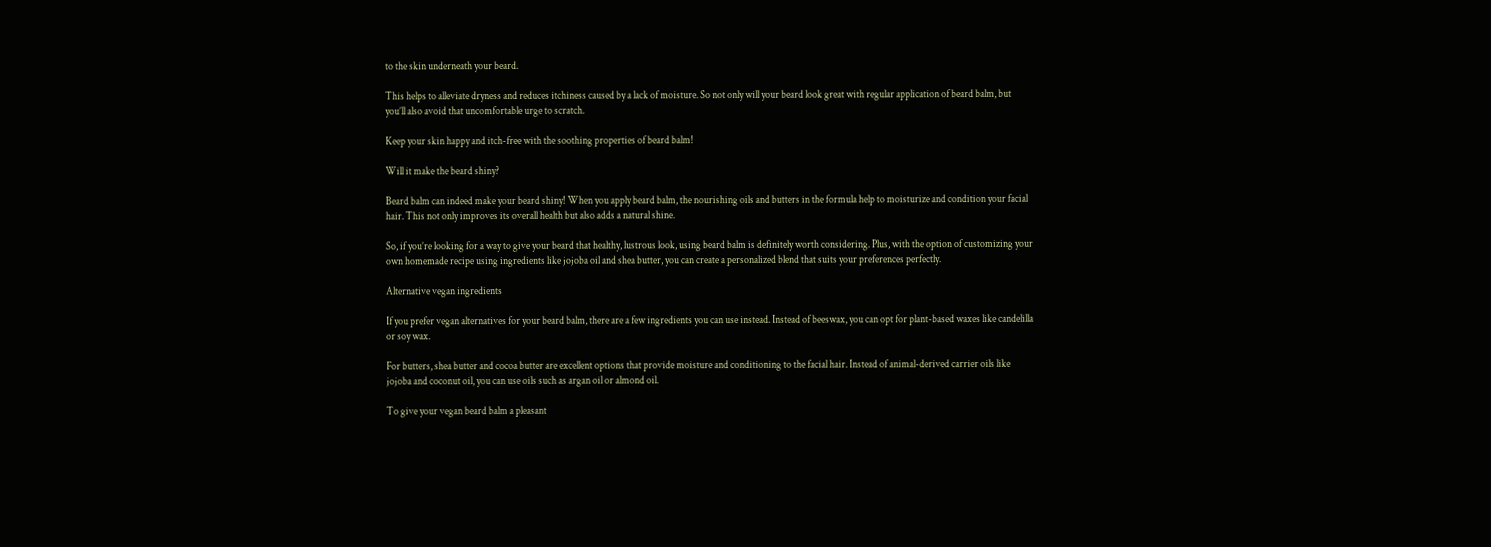to the skin underneath your beard.

This helps to alleviate dryness and reduces itchiness caused by a lack of moisture. So not only will your beard look great with regular application of beard balm, but you’ll also avoid that uncomfortable urge to scratch.

Keep your skin happy and itch-free with the soothing properties of beard balm!

Will it make the beard shiny?

Beard balm can indeed make your beard shiny! When you apply beard balm, the nourishing oils and butters in the formula help to moisturize and condition your facial hair. This not only improves its overall health but also adds a natural shine.

So, if you’re looking for a way to give your beard that healthy, lustrous look, using beard balm is definitely worth considering. Plus, with the option of customizing your own homemade recipe using ingredients like jojoba oil and shea butter, you can create a personalized blend that suits your preferences perfectly.

Alternative vegan ingredients

If you prefer vegan alternatives for your beard balm, there are a few ingredients you can use instead. Instead of beeswax, you can opt for plant-based waxes like candelilla or soy wax.

For butters, shea butter and cocoa butter are excellent options that provide moisture and conditioning to the facial hair. Instead of animal-derived carrier oils like jojoba and coconut oil, you can use oils such as argan oil or almond oil.

To give your vegan beard balm a pleasant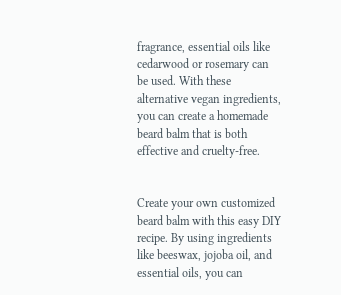fragrance, essential oils like cedarwood or rosemary can be used. With these alternative vegan ingredients, you can create a homemade beard balm that is both effective and cruelty-free.


Create your own customized beard balm with this easy DIY recipe. By using ingredients like beeswax, jojoba oil, and essential oils, you can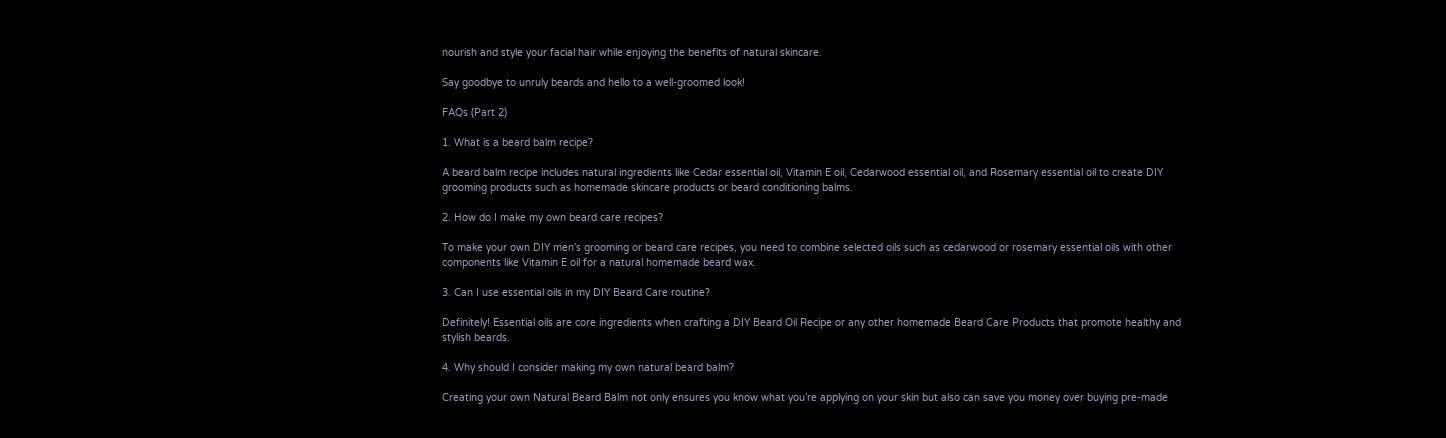nourish and style your facial hair while enjoying the benefits of natural skincare.

Say goodbye to unruly beards and hello to a well-groomed look!

FAQs (Part 2)

1. What is a beard balm recipe?

A beard balm recipe includes natural ingredients like Cedar essential oil, Vitamin E oil, Cedarwood essential oil, and Rosemary essential oil to create DIY grooming products such as homemade skincare products or beard conditioning balms.

2. How do I make my own beard care recipes?

To make your own DIY men’s grooming or beard care recipes, you need to combine selected oils such as cedarwood or rosemary essential oils with other components like Vitamin E oil for a natural homemade beard wax.

3. Can I use essential oils in my DIY Beard Care routine?

Definitely! Essential oils are core ingredients when crafting a DIY Beard Oil Recipe or any other homemade Beard Care Products that promote healthy and stylish beards.

4. Why should I consider making my own natural beard balm?

Creating your own Natural Beard Balm not only ensures you know what you’re applying on your skin but also can save you money over buying pre-made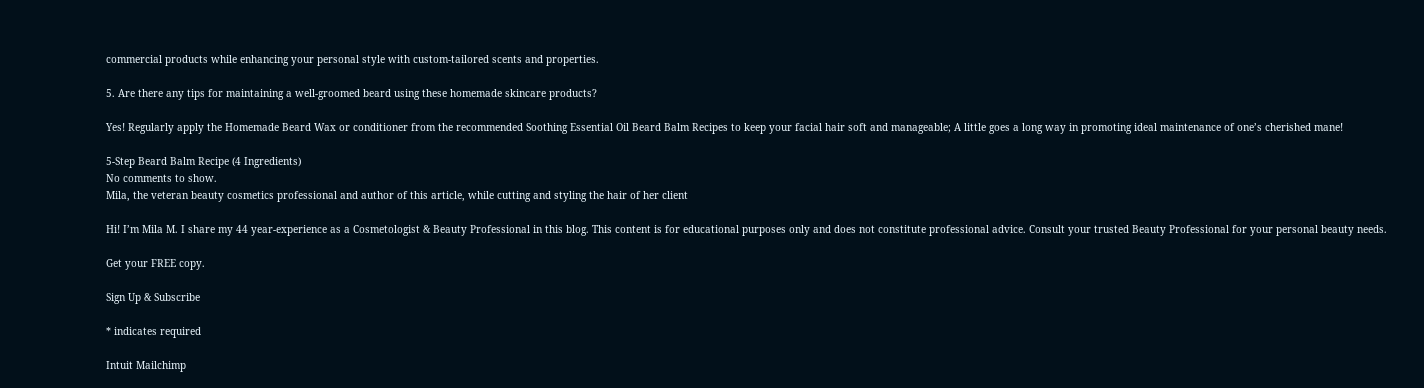commercial products while enhancing your personal style with custom-tailored scents and properties.

5. Are there any tips for maintaining a well-groomed beard using these homemade skincare products?

Yes! Regularly apply the Homemade Beard Wax or conditioner from the recommended Soothing Essential Oil Beard Balm Recipes to keep your facial hair soft and manageable; A little goes a long way in promoting ideal maintenance of one’s cherished mane!

5-Step Beard Balm Recipe (4 Ingredients)
No comments to show.
Mila, the veteran beauty cosmetics professional and author of this article, while cutting and styling the hair of her client

Hi! I’m Mila M. I share my 44 year-experience as a Cosmetologist & Beauty Professional in this blog. This content is for educational purposes only and does not constitute professional advice. Consult your trusted Beauty Professional for your personal beauty needs.

Get your FREE copy.

Sign Up & Subscribe

* indicates required

Intuit Mailchimp